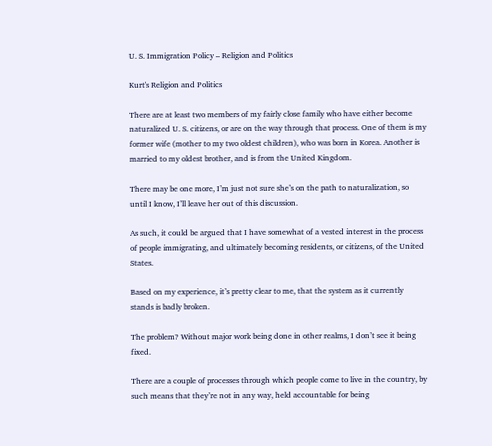U. S. Immigration Policy – Religion and Politics

Kurt's Religion and Politics

There are at least two members of my fairly close family who have either become naturalized U. S. citizens, or are on the way through that process. One of them is my former wife (mother to my two oldest children), who was born in Korea. Another is married to my oldest brother, and is from the United Kingdom.

There may be one more, I’m just not sure she’s on the path to naturalization, so until I know, I’ll leave her out of this discussion.

As such, it could be argued that I have somewhat of a vested interest in the process of people immigrating, and ultimately becoming residents, or citizens, of the United States.

Based on my experience, it’s pretty clear to me, that the system as it currently stands is badly broken.

The problem? Without major work being done in other realms, I don’t see it being fixed.

There are a couple of processes through which people come to live in the country, by such means that they’re not in any way, held accountable for being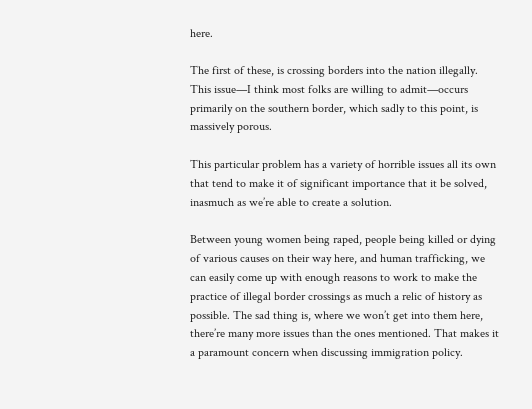here.

The first of these, is crossing borders into the nation illegally. This issue—I think most folks are willing to admit—occurs primarily on the southern border, which sadly to this point, is massively porous.

This particular problem has a variety of horrible issues all its own that tend to make it of significant importance that it be solved, inasmuch as we’re able to create a solution.

Between young women being raped, people being killed or dying of various causes on their way here, and human trafficking, we can easily come up with enough reasons to work to make the practice of illegal border crossings as much a relic of history as possible. The sad thing is, where we won’t get into them here, there’re many more issues than the ones mentioned. That makes it a paramount concern when discussing immigration policy.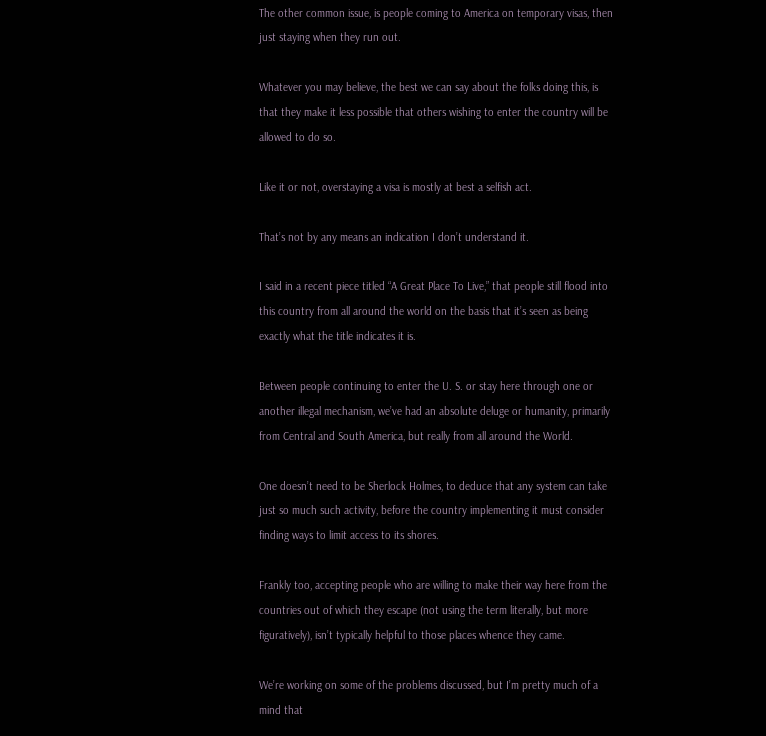The other common issue, is people coming to America on temporary visas, then just staying when they run out.

Whatever you may believe, the best we can say about the folks doing this, is that they make it less possible that others wishing to enter the country will be allowed to do so.

Like it or not, overstaying a visa is mostly at best a selfish act.

That’s not by any means an indication I don’t understand it.

I said in a recent piece titled “A Great Place To Live,” that people still flood into this country from all around the world on the basis that it’s seen as being exactly what the title indicates it is.

Between people continuing to enter the U. S. or stay here through one or another illegal mechanism, we’ve had an absolute deluge or humanity, primarily from Central and South America, but really from all around the World.

One doesn’t need to be Sherlock Holmes, to deduce that any system can take just so much such activity, before the country implementing it must consider finding ways to limit access to its shores.

Frankly too, accepting people who are willing to make their way here from the countries out of which they escape (not using the term literally, but more figuratively), isn’t typically helpful to those places whence they came.

We’re working on some of the problems discussed, but I’m pretty much of a mind that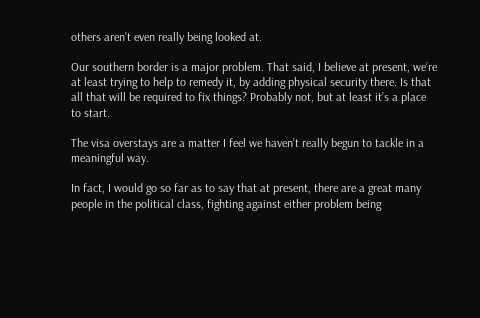others aren’t even really being looked at.

Our southern border is a major problem. That said, I believe at present, we’re at least trying to help to remedy it, by adding physical security there. Is that all that will be required to fix things? Probably not, but at least it’s a place to start.

The visa overstays are a matter I feel we haven’t really begun to tackle in a meaningful way.

In fact, I would go so far as to say that at present, there are a great many people in the political class, fighting against either problem being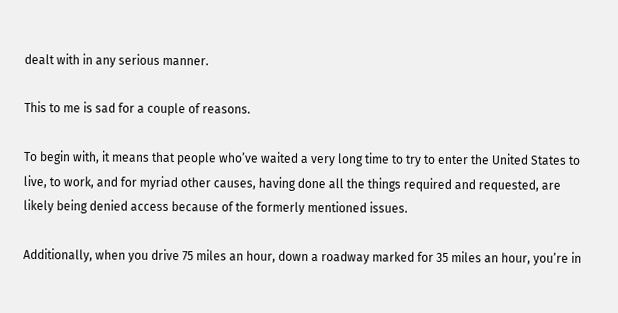dealt with in any serious manner.

This to me is sad for a couple of reasons.

To begin with, it means that people who’ve waited a very long time to try to enter the United States to live, to work, and for myriad other causes, having done all the things required and requested, are likely being denied access because of the formerly mentioned issues.

Additionally, when you drive 75 miles an hour, down a roadway marked for 35 miles an hour, you’re in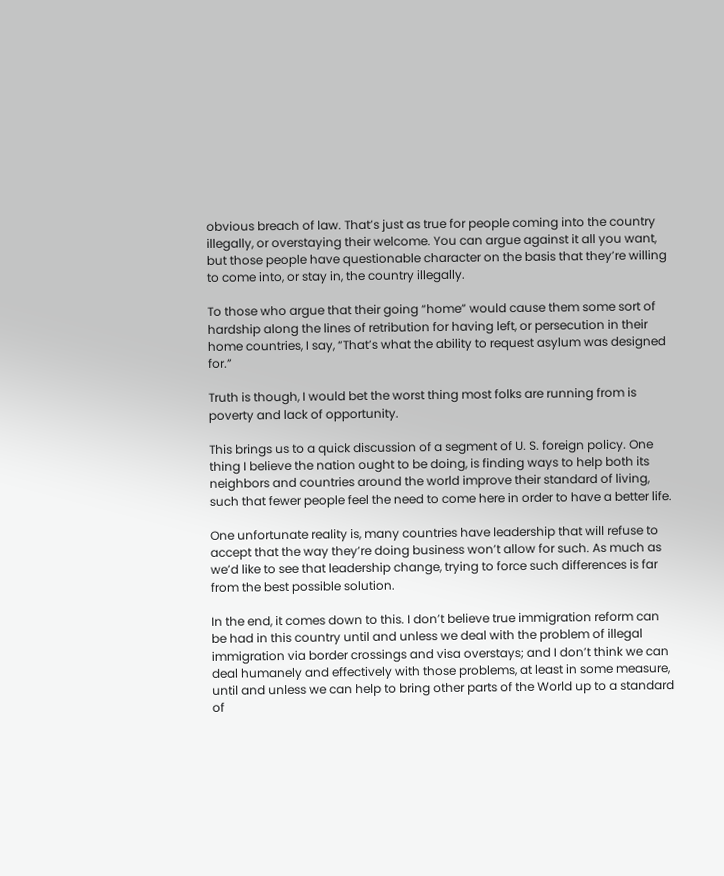obvious breach of law. That’s just as true for people coming into the country illegally, or overstaying their welcome. You can argue against it all you want, but those people have questionable character on the basis that they’re willing to come into, or stay in, the country illegally.

To those who argue that their going “home” would cause them some sort of hardship along the lines of retribution for having left, or persecution in their home countries, I say, “That’s what the ability to request asylum was designed for.”

Truth is though, I would bet the worst thing most folks are running from is poverty and lack of opportunity.

This brings us to a quick discussion of a segment of U. S. foreign policy. One thing I believe the nation ought to be doing, is finding ways to help both its neighbors and countries around the world improve their standard of living, such that fewer people feel the need to come here in order to have a better life.

One unfortunate reality is, many countries have leadership that will refuse to accept that the way they’re doing business won’t allow for such. As much as we’d like to see that leadership change, trying to force such differences is far from the best possible solution.

In the end, it comes down to this. I don’t believe true immigration reform can be had in this country until and unless we deal with the problem of illegal immigration via border crossings and visa overstays; and I don’t think we can deal humanely and effectively with those problems, at least in some measure, until and unless we can help to bring other parts of the World up to a standard of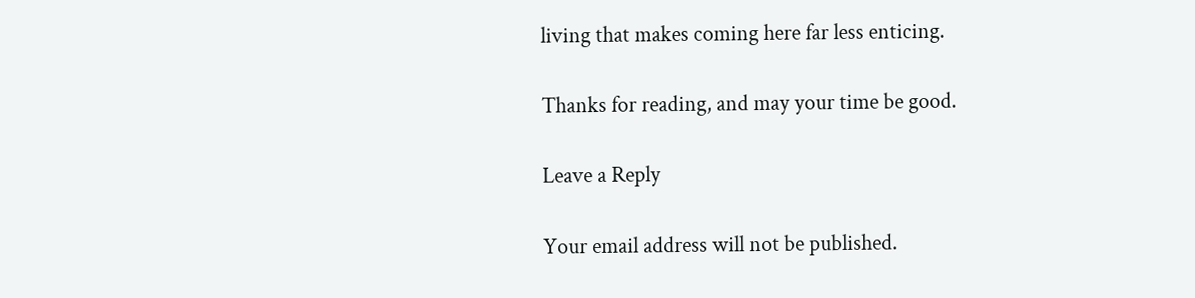living that makes coming here far less enticing.

Thanks for reading, and may your time be good.

Leave a Reply

Your email address will not be published.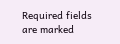Required fields are marked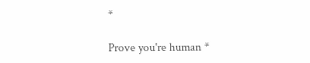*

Prove you're human *